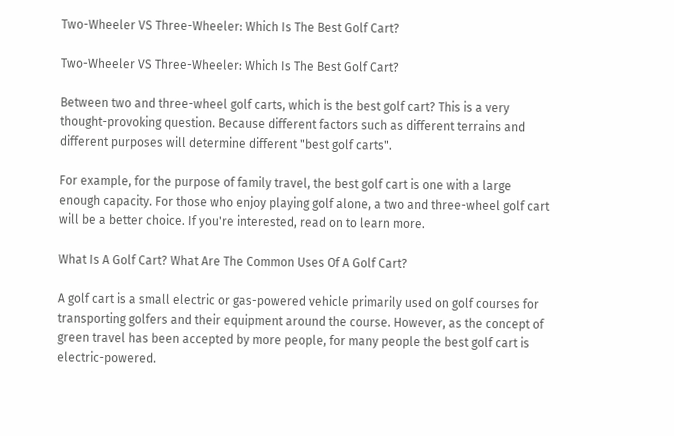Two-Wheeler VS Three-Wheeler: Which Is The Best Golf Cart?

Two-Wheeler VS Three-Wheeler: Which Is The Best Golf Cart?

Between two and three-wheel golf carts, which is the best golf cart? This is a very thought-provoking question. Because different factors such as different terrains and different purposes will determine different "best golf carts".

For example, for the purpose of family travel, the best golf cart is one with a large enough capacity. For those who enjoy playing golf alone, a two and three-wheel golf cart will be a better choice. If you're interested, read on to learn more.

What Is A Golf Cart? What Are The Common Uses Of A Golf Cart?

A golf cart is a small electric or gas-powered vehicle primarily used on golf courses for transporting golfers and their equipment around the course. However, as the concept of green travel has been accepted by more people, for many people the best golf cart is electric-powered.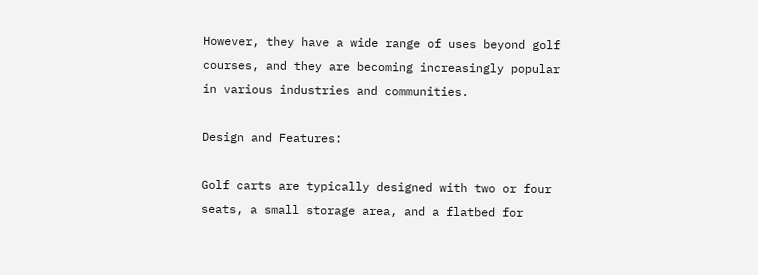However, they have a wide range of uses beyond golf courses, and they are becoming increasingly popular in various industries and communities.

Design and Features:

Golf carts are typically designed with two or four seats, a small storage area, and a flatbed for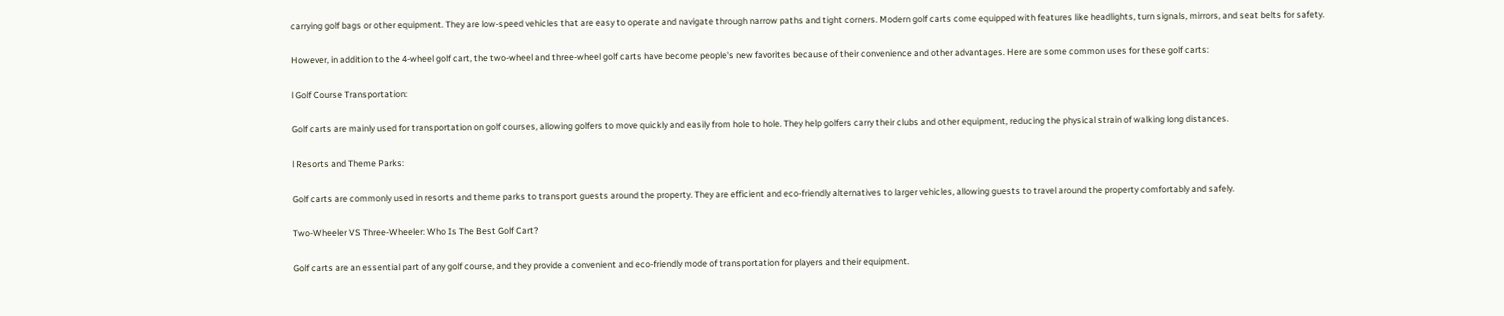carrying golf bags or other equipment. They are low-speed vehicles that are easy to operate and navigate through narrow paths and tight corners. Modern golf carts come equipped with features like headlights, turn signals, mirrors, and seat belts for safety.

However, in addition to the 4-wheel golf cart, the two-wheel and three-wheel golf carts have become people's new favorites because of their convenience and other advantages. Here are some common uses for these golf carts:

l Golf Course Transportation:

Golf carts are mainly used for transportation on golf courses, allowing golfers to move quickly and easily from hole to hole. They help golfers carry their clubs and other equipment, reducing the physical strain of walking long distances.

l Resorts and Theme Parks:

Golf carts are commonly used in resorts and theme parks to transport guests around the property. They are efficient and eco-friendly alternatives to larger vehicles, allowing guests to travel around the property comfortably and safely.

Two-Wheeler VS Three-Wheeler: Who Is The Best Golf Cart?

Golf carts are an essential part of any golf course, and they provide a convenient and eco-friendly mode of transportation for players and their equipment.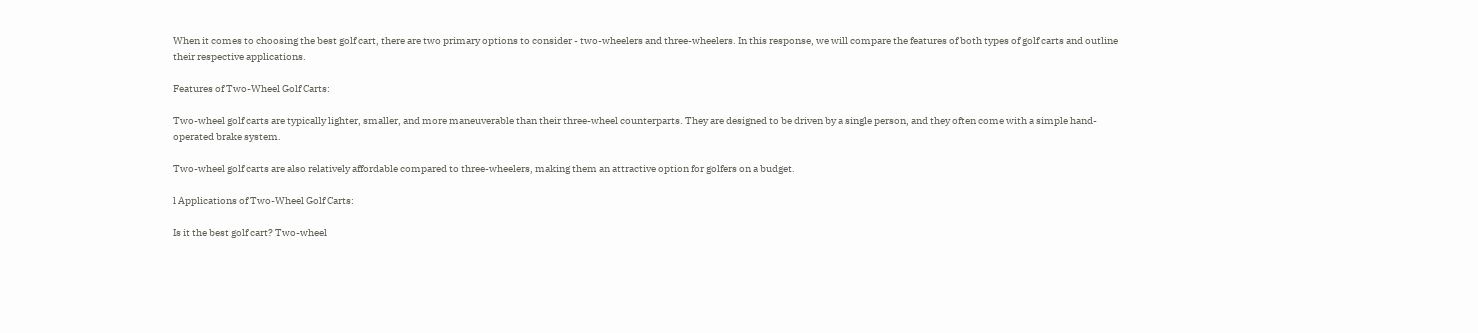When it comes to choosing the best golf cart, there are two primary options to consider - two-wheelers and three-wheelers. In this response, we will compare the features of both types of golf carts and outline their respective applications.

Features of Two-Wheel Golf Carts:

Two-wheel golf carts are typically lighter, smaller, and more maneuverable than their three-wheel counterparts. They are designed to be driven by a single person, and they often come with a simple hand-operated brake system.

Two-wheel golf carts are also relatively affordable compared to three-wheelers, making them an attractive option for golfers on a budget.

l Applications of Two-Wheel Golf Carts:

Is it the best golf cart? Two-wheel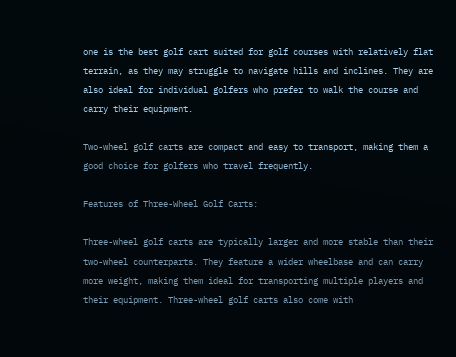one is the best golf cart suited for golf courses with relatively flat terrain, as they may struggle to navigate hills and inclines. They are also ideal for individual golfers who prefer to walk the course and carry their equipment.

Two-wheel golf carts are compact and easy to transport, making them a good choice for golfers who travel frequently.

Features of Three-Wheel Golf Carts:

Three-wheel golf carts are typically larger and more stable than their two-wheel counterparts. They feature a wider wheelbase and can carry more weight, making them ideal for transporting multiple players and their equipment. Three-wheel golf carts also come with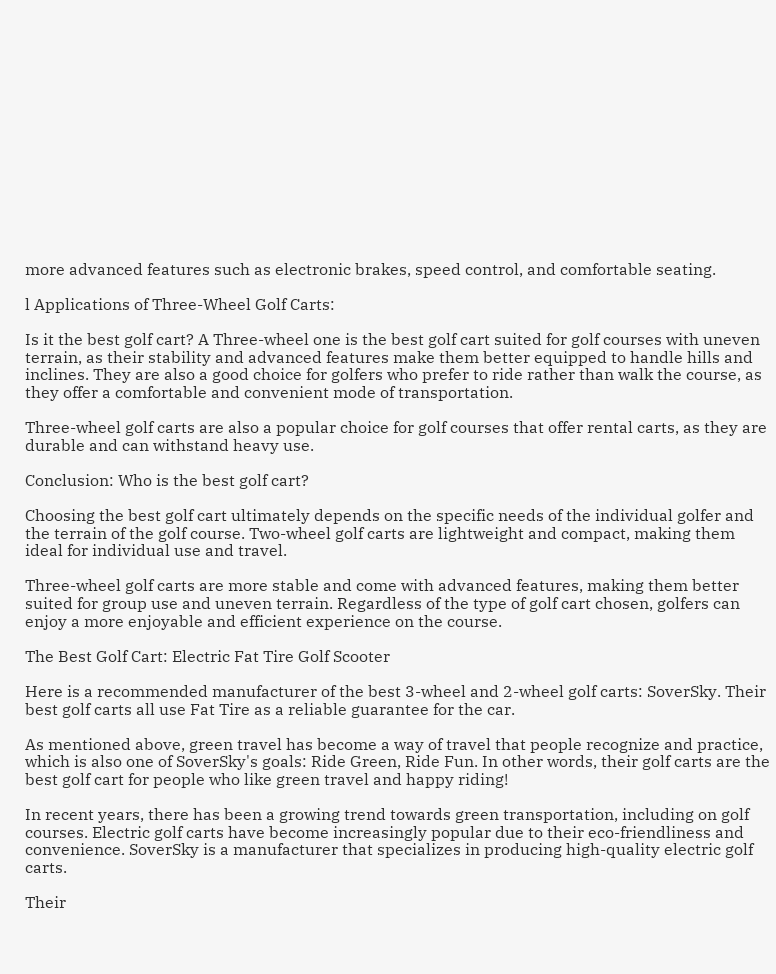more advanced features such as electronic brakes, speed control, and comfortable seating.

l Applications of Three-Wheel Golf Carts:

Is it the best golf cart? A Three-wheel one is the best golf cart suited for golf courses with uneven terrain, as their stability and advanced features make them better equipped to handle hills and inclines. They are also a good choice for golfers who prefer to ride rather than walk the course, as they offer a comfortable and convenient mode of transportation.

Three-wheel golf carts are also a popular choice for golf courses that offer rental carts, as they are durable and can withstand heavy use.

Conclusion: Who is the best golf cart?

Choosing the best golf cart ultimately depends on the specific needs of the individual golfer and the terrain of the golf course. Two-wheel golf carts are lightweight and compact, making them ideal for individual use and travel.

Three-wheel golf carts are more stable and come with advanced features, making them better suited for group use and uneven terrain. Regardless of the type of golf cart chosen, golfers can enjoy a more enjoyable and efficient experience on the course.

The Best Golf Cart: Electric Fat Tire Golf Scooter

Here is a recommended manufacturer of the best 3-wheel and 2-wheel golf carts: SoverSky. Their best golf carts all use Fat Tire as a reliable guarantee for the car.

As mentioned above, green travel has become a way of travel that people recognize and practice, which is also one of SoverSky's goals: Ride Green, Ride Fun. In other words, their golf carts are the best golf cart for people who like green travel and happy riding!

In recent years, there has been a growing trend towards green transportation, including on golf courses. Electric golf carts have become increasingly popular due to their eco-friendliness and convenience. SoverSky is a manufacturer that specializes in producing high-quality electric golf carts.

Their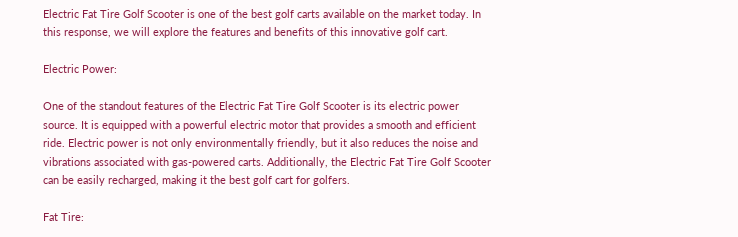Electric Fat Tire Golf Scooter is one of the best golf carts available on the market today. In this response, we will explore the features and benefits of this innovative golf cart.

Electric Power:

One of the standout features of the Electric Fat Tire Golf Scooter is its electric power source. It is equipped with a powerful electric motor that provides a smooth and efficient ride. Electric power is not only environmentally friendly, but it also reduces the noise and vibrations associated with gas-powered carts. Additionally, the Electric Fat Tire Golf Scooter can be easily recharged, making it the best golf cart for golfers.

Fat Tire: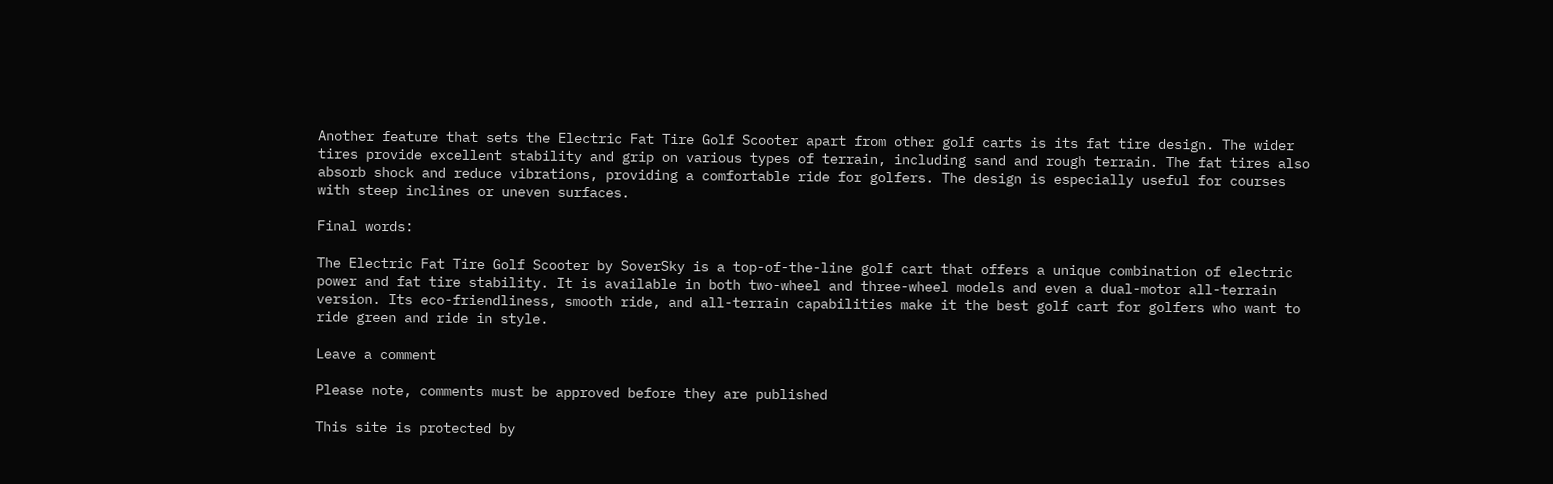Another feature that sets the Electric Fat Tire Golf Scooter apart from other golf carts is its fat tire design. The wider tires provide excellent stability and grip on various types of terrain, including sand and rough terrain. The fat tires also absorb shock and reduce vibrations, providing a comfortable ride for golfers. The design is especially useful for courses with steep inclines or uneven surfaces.

Final words:

The Electric Fat Tire Golf Scooter by SoverSky is a top-of-the-line golf cart that offers a unique combination of electric power and fat tire stability. It is available in both two-wheel and three-wheel models and even a dual-motor all-terrain version. Its eco-friendliness, smooth ride, and all-terrain capabilities make it the best golf cart for golfers who want to ride green and ride in style.

Leave a comment

Please note, comments must be approved before they are published

This site is protected by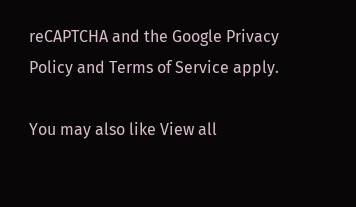reCAPTCHA and the Google Privacy Policy and Terms of Service apply.

You may also like View all